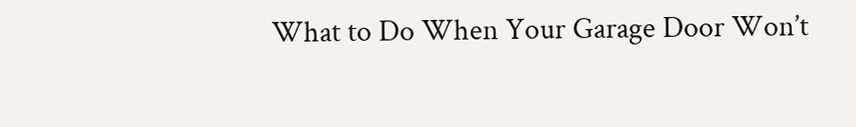What to Do When Your Garage Door Won’t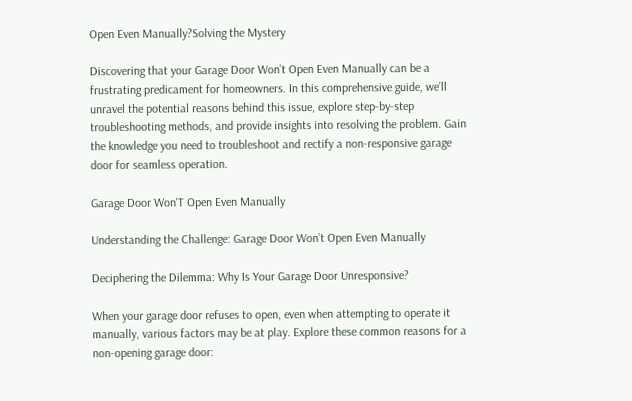Open Even Manually?Solving the Mystery

Discovering that your Garage Door Won’t Open Even Manually can be a frustrating predicament for homeowners. In this comprehensive guide, we’ll unravel the potential reasons behind this issue, explore step-by-step troubleshooting methods, and provide insights into resolving the problem. Gain the knowledge you need to troubleshoot and rectify a non-responsive garage door for seamless operation.

Garage Door Won'T Open Even Manually

Understanding the Challenge: Garage Door Won’t Open Even Manually

Deciphering the Dilemma: Why Is Your Garage Door Unresponsive?

When your garage door refuses to open, even when attempting to operate it manually, various factors may be at play. Explore these common reasons for a non-opening garage door: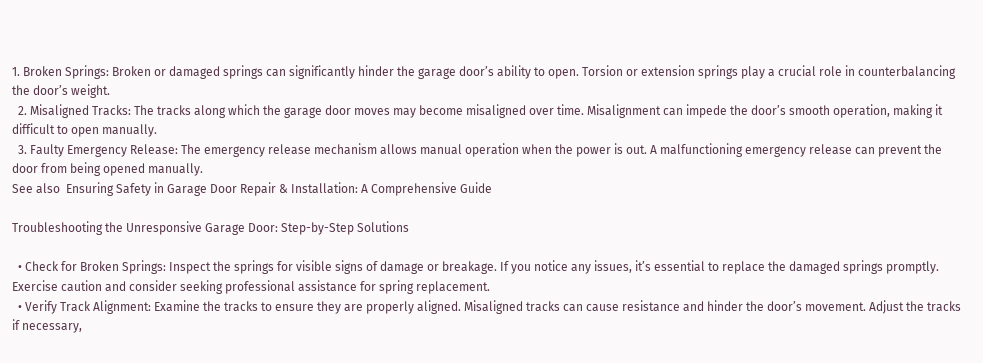1. Broken Springs: Broken or damaged springs can significantly hinder the garage door’s ability to open. Torsion or extension springs play a crucial role in counterbalancing the door’s weight.
  2. Misaligned Tracks: The tracks along which the garage door moves may become misaligned over time. Misalignment can impede the door’s smooth operation, making it difficult to open manually.
  3. Faulty Emergency Release: The emergency release mechanism allows manual operation when the power is out. A malfunctioning emergency release can prevent the door from being opened manually.
See also  Ensuring Safety in Garage Door Repair & Installation: A Comprehensive Guide

Troubleshooting the Unresponsive Garage Door: Step-by-Step Solutions

  • Check for Broken Springs: Inspect the springs for visible signs of damage or breakage. If you notice any issues, it’s essential to replace the damaged springs promptly. Exercise caution and consider seeking professional assistance for spring replacement.
  • Verify Track Alignment: Examine the tracks to ensure they are properly aligned. Misaligned tracks can cause resistance and hinder the door’s movement. Adjust the tracks if necessary,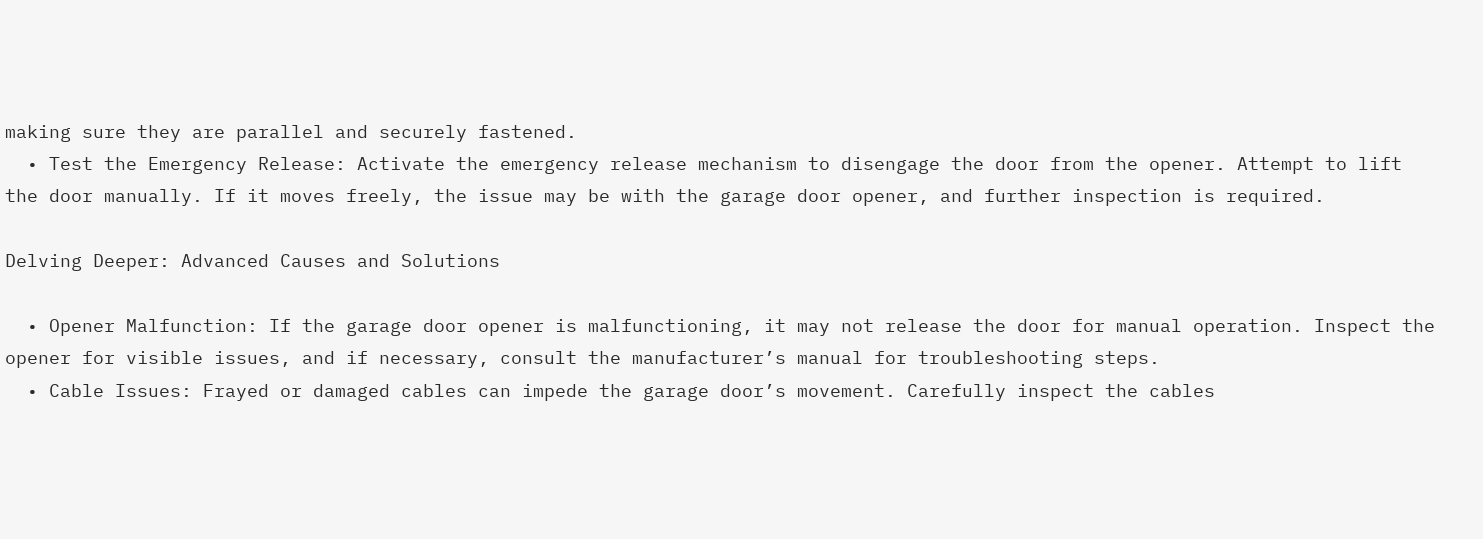making sure they are parallel and securely fastened.
  • Test the Emergency Release: Activate the emergency release mechanism to disengage the door from the opener. Attempt to lift the door manually. If it moves freely, the issue may be with the garage door opener, and further inspection is required.

Delving Deeper: Advanced Causes and Solutions

  • Opener Malfunction: If the garage door opener is malfunctioning, it may not release the door for manual operation. Inspect the opener for visible issues, and if necessary, consult the manufacturer’s manual for troubleshooting steps.
  • Cable Issues: Frayed or damaged cables can impede the garage door’s movement. Carefully inspect the cables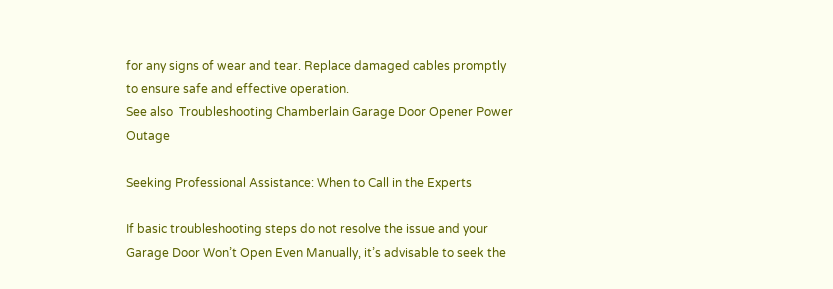for any signs of wear and tear. Replace damaged cables promptly to ensure safe and effective operation.
See also  Troubleshooting Chamberlain Garage Door Opener Power Outage

Seeking Professional Assistance: When to Call in the Experts

If basic troubleshooting steps do not resolve the issue and your Garage Door Won’t Open Even Manually, it’s advisable to seek the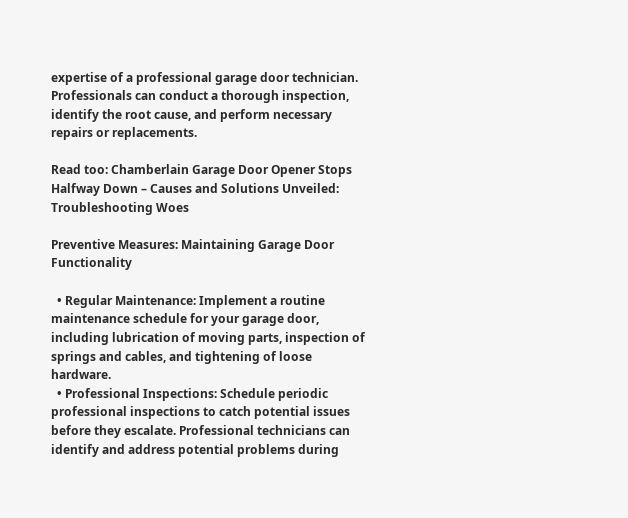expertise of a professional garage door technician. Professionals can conduct a thorough inspection, identify the root cause, and perform necessary repairs or replacements.

Read too: Chamberlain Garage Door Opener Stops Halfway Down – Causes and Solutions Unveiled: Troubleshooting Woes

Preventive Measures: Maintaining Garage Door Functionality

  • Regular Maintenance: Implement a routine maintenance schedule for your garage door, including lubrication of moving parts, inspection of springs and cables, and tightening of loose hardware.
  • Professional Inspections: Schedule periodic professional inspections to catch potential issues before they escalate. Professional technicians can identify and address potential problems during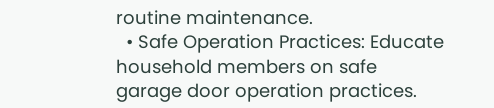routine maintenance.
  • Safe Operation Practices: Educate household members on safe garage door operation practices.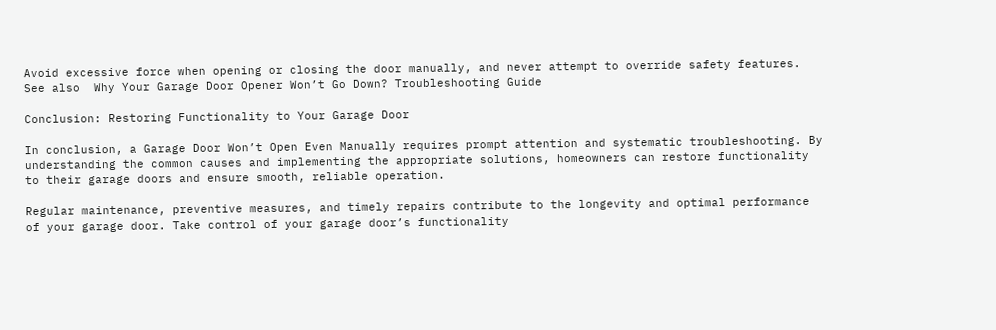Avoid excessive force when opening or closing the door manually, and never attempt to override safety features.
See also  Why Your Garage Door Opener Won’t Go Down? Troubleshooting Guide

Conclusion: Restoring Functionality to Your Garage Door

In conclusion, a Garage Door Won’t Open Even Manually requires prompt attention and systematic troubleshooting. By understanding the common causes and implementing the appropriate solutions, homeowners can restore functionality to their garage doors and ensure smooth, reliable operation.

Regular maintenance, preventive measures, and timely repairs contribute to the longevity and optimal performance of your garage door. Take control of your garage door’s functionality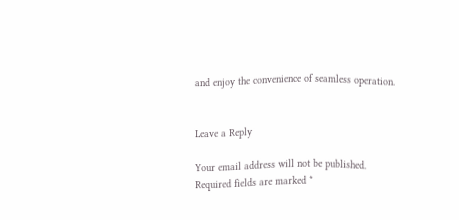and enjoy the convenience of seamless operation.


Leave a Reply

Your email address will not be published. Required fields are marked *